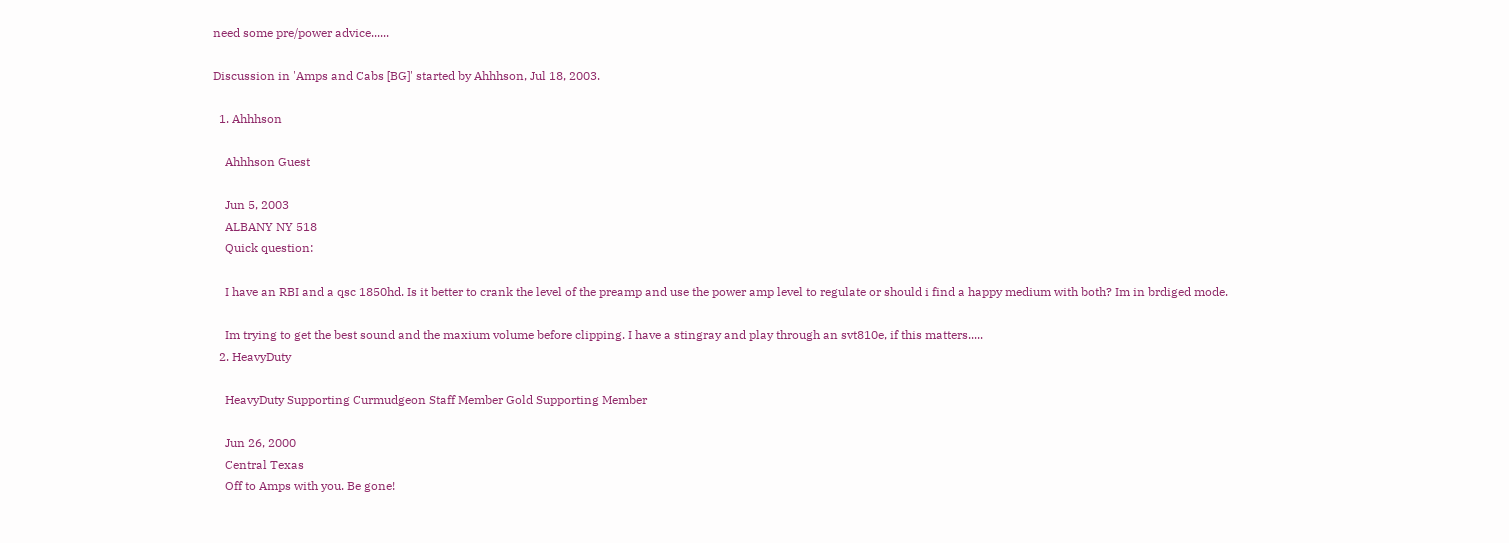need some pre/power advice......

Discussion in 'Amps and Cabs [BG]' started by Ahhhson, Jul 18, 2003.

  1. Ahhhson

    Ahhhson Guest

    Jun 5, 2003
    ALBANY NY 518
    Quick question:

    I have an RBI and a qsc 1850hd. Is it better to crank the level of the preamp and use the power amp level to regulate or should i find a happy medium with both? Im in brdiged mode.

    Im trying to get the best sound and the maxium volume before clipping. I have a stingray and play through an svt810e, if this matters.....
  2. HeavyDuty

    HeavyDuty Supporting Curmudgeon Staff Member Gold Supporting Member

    Jun 26, 2000
    Central Texas
    Off to Amps with you. Be gone!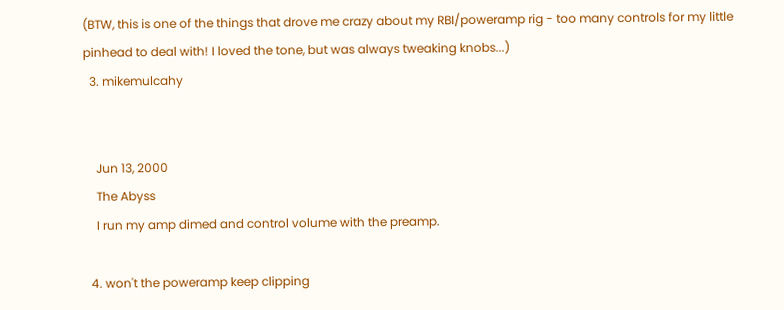(BTW, this is one of the things that drove me crazy about my RBI/poweramp rig - too many controls for my little pinhead to deal with! I loved the tone, but was always tweaking knobs...)
  3. mikemulcahy


    Jun 13, 2000
    The Abyss
    I run my amp dimed and control volume with the preamp.

  4. won't the poweramp keep clipping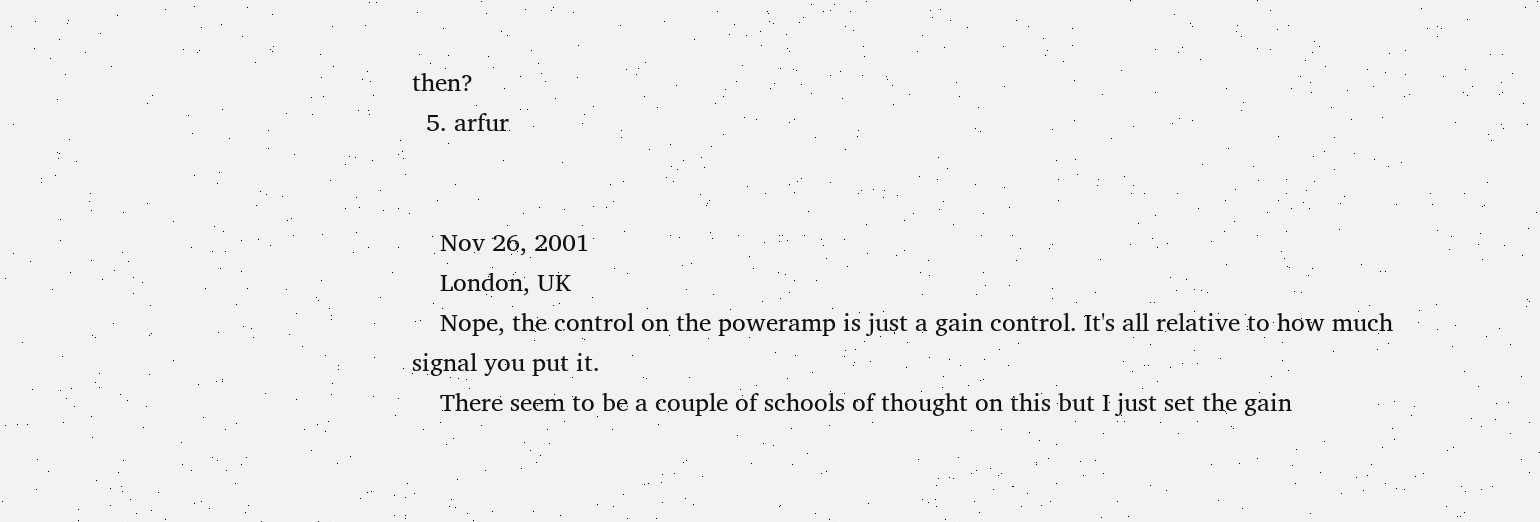then?
  5. arfur


    Nov 26, 2001
    London, UK
    Nope, the control on the poweramp is just a gain control. It's all relative to how much signal you put it.
    There seem to be a couple of schools of thought on this but I just set the gain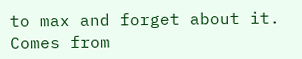to max and forget about it. Comes from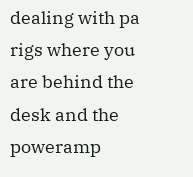dealing with pa rigs where you are behind the desk and the poweramp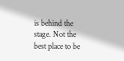is behind the stage. Not the best place to be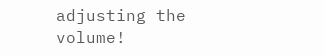adjusting the volume!